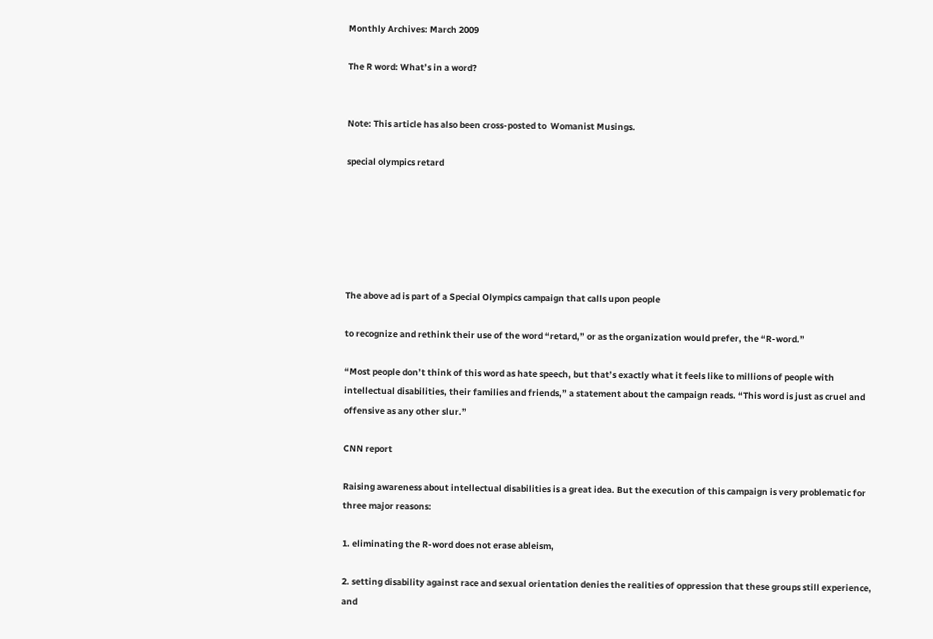Monthly Archives: March 2009

The R word: What’s in a word?


Note: This article has also been cross-posted to  Womanist Musings.

special olympics retard






The above ad is part of a Special Olympics campaign that calls upon people

to recognize and rethink their use of the word “retard,” or as the organization would prefer, the “R-word.”

“Most people don’t think of this word as hate speech, but that’s exactly what it feels like to millions of people with intellectual disabilities, their families and friends,” a statement about the campaign reads. “This word is just as cruel and offensive as any other slur.”

CNN report

Raising awareness about intellectual disabilities is a great idea. But the execution of this campaign is very problematic for three major reasons:

1. eliminating the R-word does not erase ableism,

2. setting disability against race and sexual orientation denies the realities of oppression that these groups still experience, and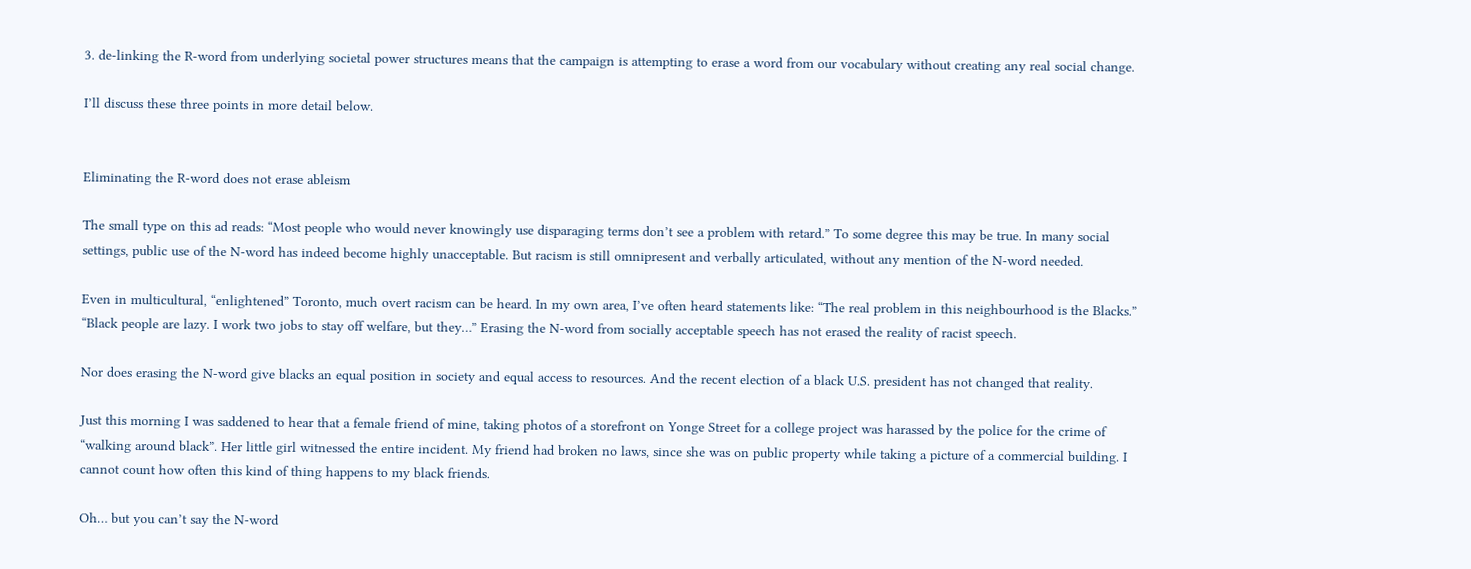3. de-linking the R-word from underlying societal power structures means that the campaign is attempting to erase a word from our vocabulary without creating any real social change.

I’ll discuss these three points in more detail below.


Eliminating the R-word does not erase ableism

The small type on this ad reads: “Most people who would never knowingly use disparaging terms don’t see a problem with retard.” To some degree this may be true. In many social settings, public use of the N-word has indeed become highly unacceptable. But racism is still omnipresent and verbally articulated, without any mention of the N-word needed.

Even in multicultural, “enlightened” Toronto, much overt racism can be heard. In my own area, I’ve often heard statements like: “The real problem in this neighbourhood is the Blacks.” “Black people are lazy. I work two jobs to stay off welfare, but they…” Erasing the N-word from socially acceptable speech has not erased the reality of racist speech.

Nor does erasing the N-word give blacks an equal position in society and equal access to resources. And the recent election of a black U.S. president has not changed that reality.

Just this morning I was saddened to hear that a female friend of mine, taking photos of a storefront on Yonge Street for a college project was harassed by the police for the crime of “walking around black”. Her little girl witnessed the entire incident. My friend had broken no laws, since she was on public property while taking a picture of a commercial building. I cannot count how often this kind of thing happens to my black friends.

Oh… but you can’t say the N-word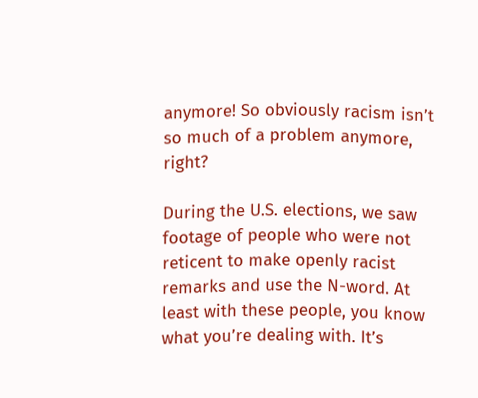anymore! So obviously racism isn’t so much of a problem anymore, right?

During the U.S. elections, we saw footage of people who were not reticent to make openly racist remarks and use the N-word. At least with these people, you know what you’re dealing with. It’s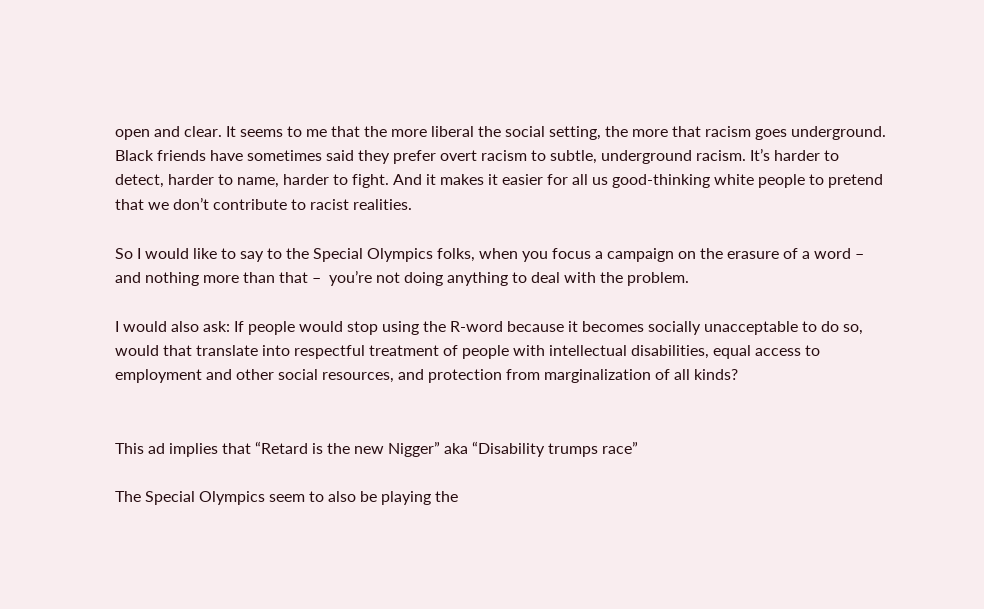open and clear. It seems to me that the more liberal the social setting, the more that racism goes underground.  Black friends have sometimes said they prefer overt racism to subtle, underground racism. It’s harder to detect, harder to name, harder to fight. And it makes it easier for all us good-thinking white people to pretend that we don’t contribute to racist realities.

So I would like to say to the Special Olympics folks, when you focus a campaign on the erasure of a word – and nothing more than that –  you’re not doing anything to deal with the problem.

I would also ask: If people would stop using the R-word because it becomes socially unacceptable to do so, would that translate into respectful treatment of people with intellectual disabilities, equal access to employment and other social resources, and protection from marginalization of all kinds?


This ad implies that “Retard is the new Nigger” aka “Disability trumps race”

The Special Olympics seem to also be playing the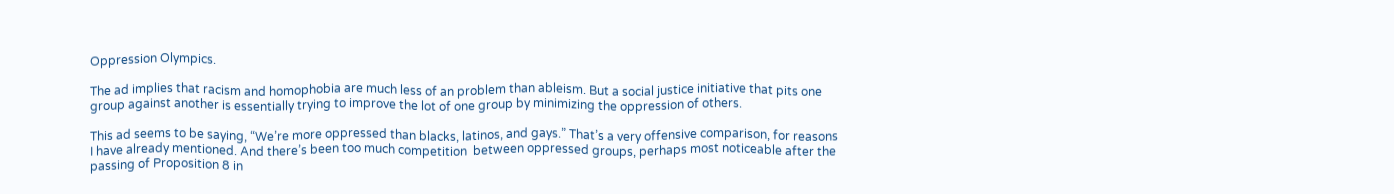Oppression Olympics.

The ad implies that racism and homophobia are much less of an problem than ableism. But a social justice initiative that pits one group against another is essentially trying to improve the lot of one group by minimizing the oppression of others.

This ad seems to be saying, “We’re more oppressed than blacks, latinos, and gays.” That’s a very offensive comparison, for reasons I have already mentioned. And there’s been too much competition  between oppressed groups, perhaps most noticeable after the passing of Proposition 8 in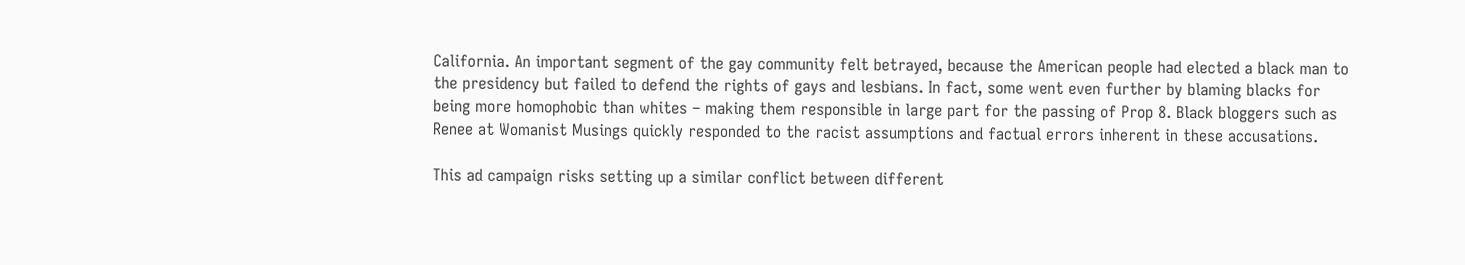California. An important segment of the gay community felt betrayed, because the American people had elected a black man to the presidency but failed to defend the rights of gays and lesbians. In fact, some went even further by blaming blacks for being more homophobic than whites – making them responsible in large part for the passing of Prop 8. Black bloggers such as Renee at Womanist Musings quickly responded to the racist assumptions and factual errors inherent in these accusations.

This ad campaign risks setting up a similar conflict between different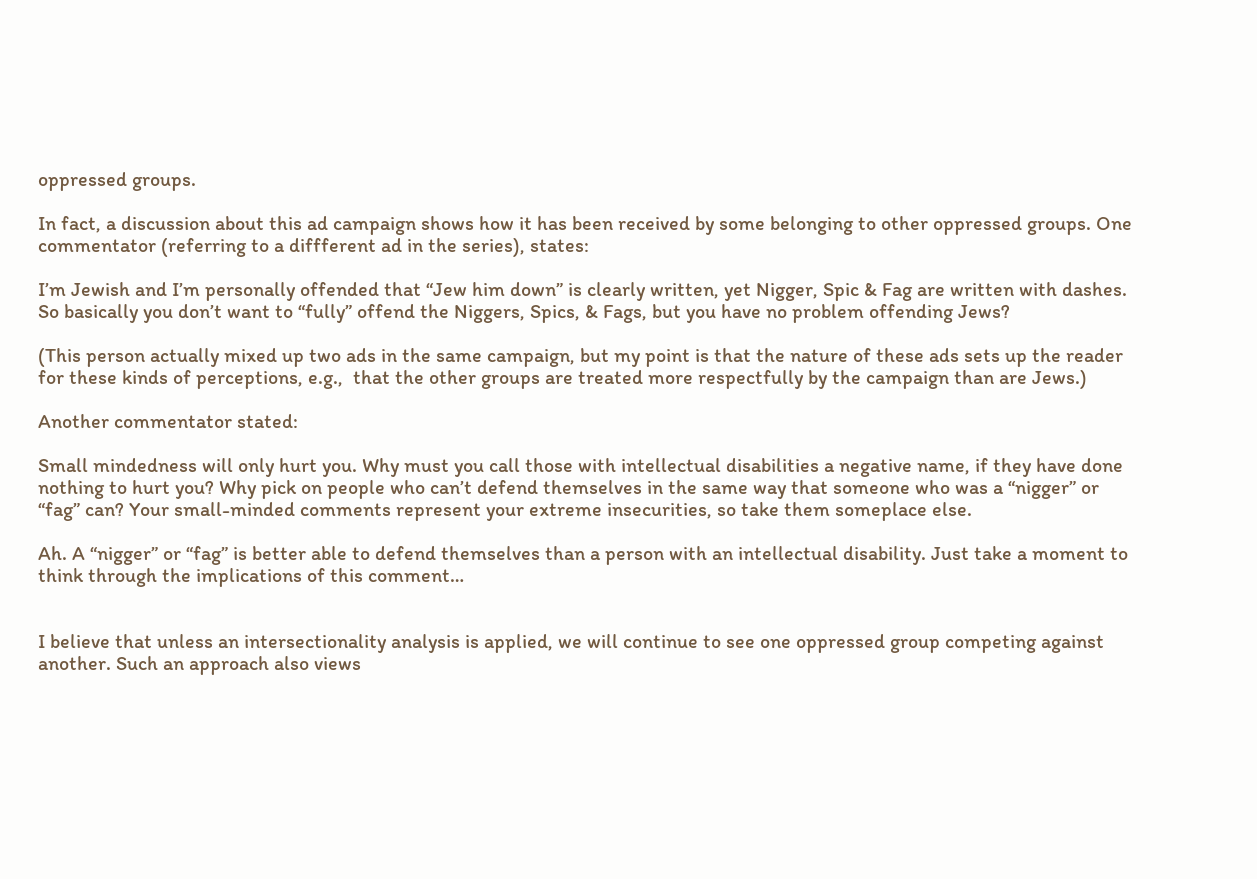oppressed groups.

In fact, a discussion about this ad campaign shows how it has been received by some belonging to other oppressed groups. One commentator (referring to a diffferent ad in the series), states:

I’m Jewish and I’m personally offended that “Jew him down” is clearly written, yet Nigger, Spic & Fag are written with dashes. So basically you don’t want to “fully” offend the Niggers, Spics, & Fags, but you have no problem offending Jews?

(This person actually mixed up two ads in the same campaign, but my point is that the nature of these ads sets up the reader for these kinds of perceptions, e.g.,  that the other groups are treated more respectfully by the campaign than are Jews.)

Another commentator stated:

Small mindedness will only hurt you. Why must you call those with intellectual disabilities a negative name, if they have done nothing to hurt you? Why pick on people who can’t defend themselves in the same way that someone who was a “nigger” or “fag” can? Your small-minded comments represent your extreme insecurities, so take them someplace else.

Ah. A “nigger” or “fag” is better able to defend themselves than a person with an intellectual disability. Just take a moment to think through the implications of this comment…


I believe that unless an intersectionality analysis is applied, we will continue to see one oppressed group competing against another. Such an approach also views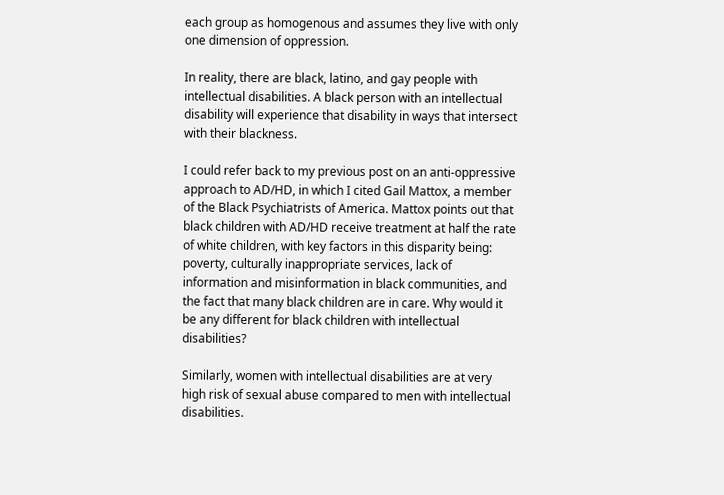each group as homogenous and assumes they live with only one dimension of oppression.

In reality, there are black, latino, and gay people with intellectual disabilities. A black person with an intellectual disability will experience that disability in ways that intersect with their blackness.

I could refer back to my previous post on an anti-oppressive approach to AD/HD, in which I cited Gail Mattox, a member of the Black Psychiatrists of America. Mattox points out that black children with AD/HD receive treatment at half the rate of white children, with key factors in this disparity being: poverty, culturally inappropriate services, lack of information and misinformation in black communities, and the fact that many black children are in care. Why would it be any different for black children with intellectual disabilities?

Similarly, women with intellectual disabilities are at very high risk of sexual abuse compared to men with intellectual disabilities.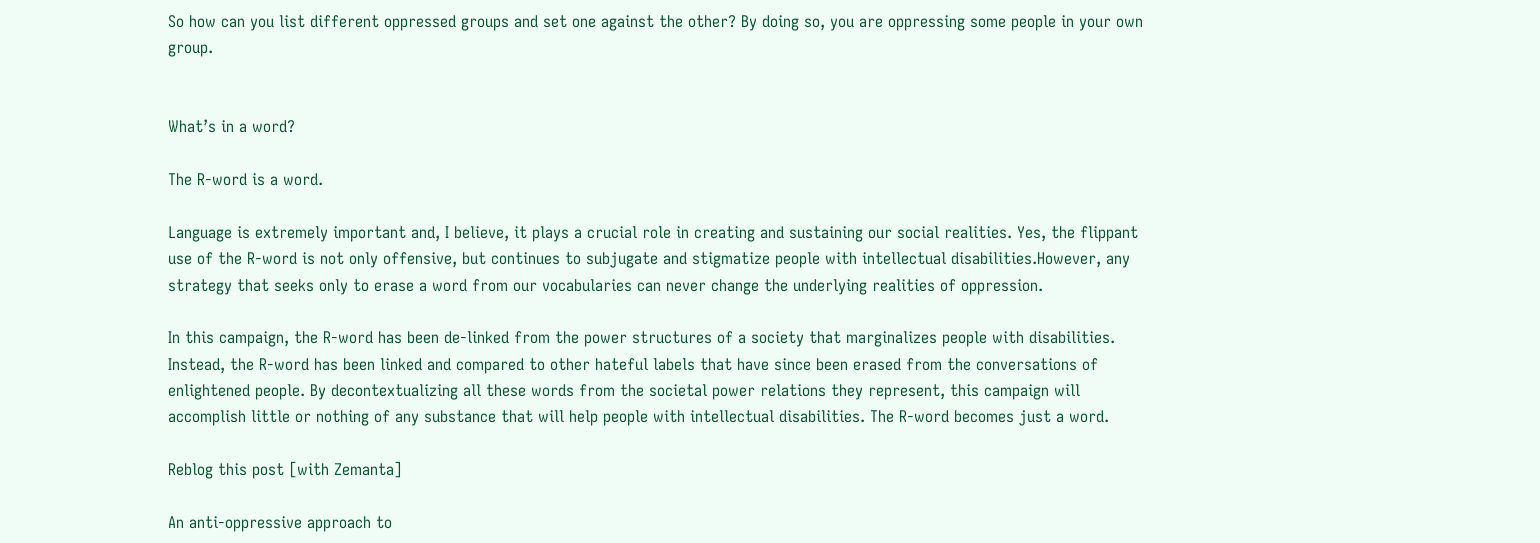So how can you list different oppressed groups and set one against the other? By doing so, you are oppressing some people in your own group.


What’s in a word?

The R-word is a word.

Language is extremely important and, I believe, it plays a crucial role in creating and sustaining our social realities. Yes, the flippant use of the R-word is not only offensive, but continues to subjugate and stigmatize people with intellectual disabilities.However, any strategy that seeks only to erase a word from our vocabularies can never change the underlying realities of oppression.

In this campaign, the R-word has been de-linked from the power structures of a society that marginalizes people with disabilities. Instead, the R-word has been linked and compared to other hateful labels that have since been erased from the conversations of enlightened people. By decontextualizing all these words from the societal power relations they represent, this campaign will accomplish little or nothing of any substance that will help people with intellectual disabilities. The R-word becomes just a word.

Reblog this post [with Zemanta]

An anti-oppressive approach to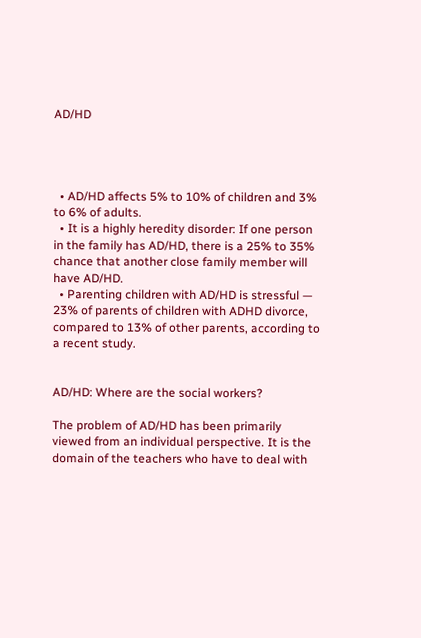AD/HD




  • AD/HD affects 5% to 10% of children and 3% to 6% of adults.
  • It is a highly heredity disorder: If one person in the family has AD/HD, there is a 25% to 35% chance that another close family member will have AD/HD.
  • Parenting children with AD/HD is stressful — 23% of parents of children with ADHD divorce, compared to 13% of other parents, according to a recent study.


AD/HD: Where are the social workers?

The problem of AD/HD has been primarily viewed from an individual perspective. It is the domain of the teachers who have to deal with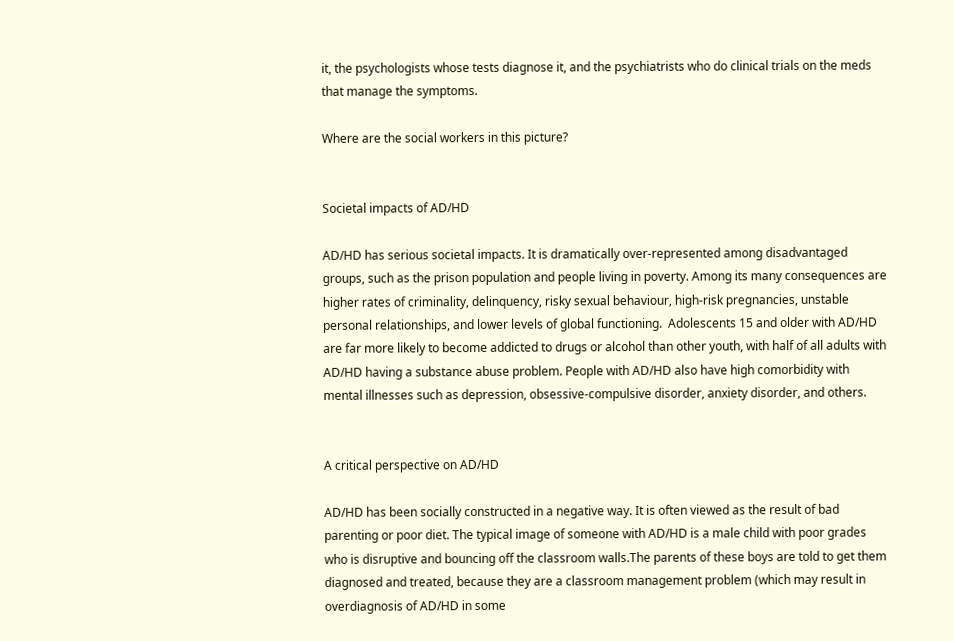it, the psychologists whose tests diagnose it, and the psychiatrists who do clinical trials on the meds that manage the symptoms.

Where are the social workers in this picture?


Societal impacts of AD/HD

AD/HD has serious societal impacts. It is dramatically over-represented among disadvantaged groups, such as the prison population and people living in poverty. Among its many consequences are higher rates of criminality, delinquency, risky sexual behaviour, high-risk pregnancies, unstable personal relationships, and lower levels of global functioning.  Adolescents 15 and older with AD/HD are far more likely to become addicted to drugs or alcohol than other youth, with half of all adults with AD/HD having a substance abuse problem. People with AD/HD also have high comorbidity with mental illnesses such as depression, obsessive-compulsive disorder, anxiety disorder, and others.


A critical perspective on AD/HD

AD/HD has been socially constructed in a negative way. It is often viewed as the result of bad parenting or poor diet. The typical image of someone with AD/HD is a male child with poor grades who is disruptive and bouncing off the classroom walls.The parents of these boys are told to get them diagnosed and treated, because they are a classroom management problem (which may result in overdiagnosis of AD/HD in some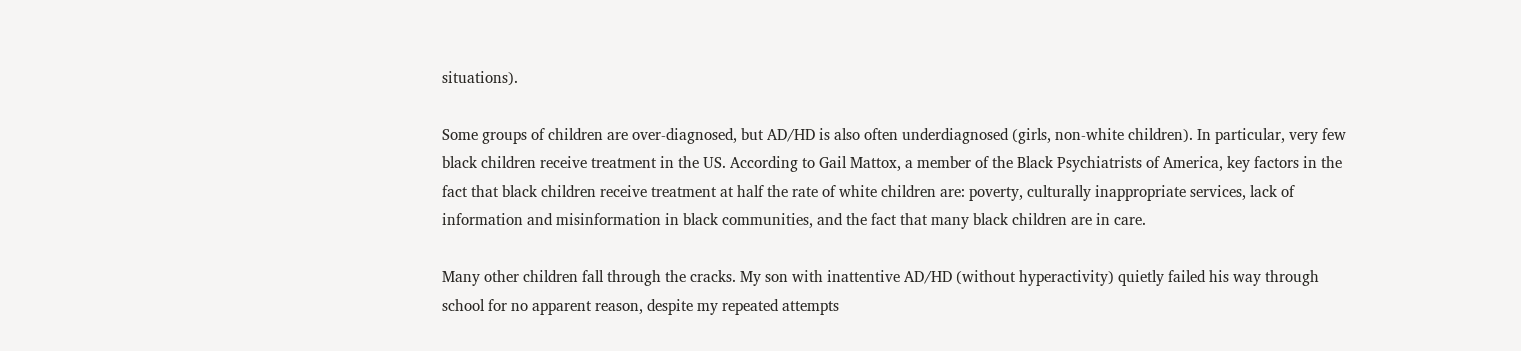situations).

Some groups of children are over-diagnosed, but AD/HD is also often underdiagnosed (girls, non-white children). In particular, very few black children receive treatment in the US. According to Gail Mattox, a member of the Black Psychiatrists of America, key factors in the fact that black children receive treatment at half the rate of white children are: poverty, culturally inappropriate services, lack of information and misinformation in black communities, and the fact that many black children are in care.

Many other children fall through the cracks. My son with inattentive AD/HD (without hyperactivity) quietly failed his way through school for no apparent reason, despite my repeated attempts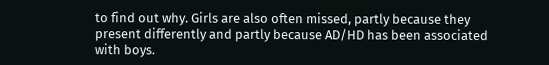to find out why. Girls are also often missed, partly because they present differently and partly because AD/HD has been associated with boys.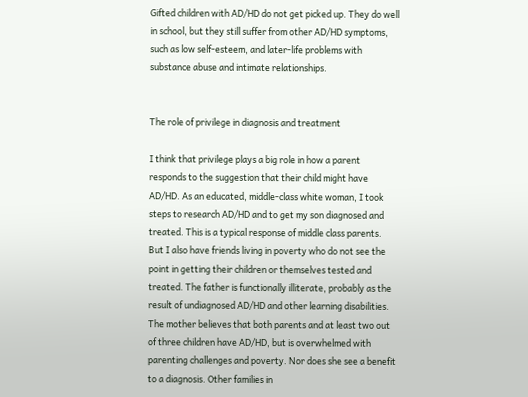Gifted children with AD/HD do not get picked up. They do well in school, but they still suffer from other AD/HD symptoms, such as low self-esteem, and later-life problems with substance abuse and intimate relationships.


The role of privilege in diagnosis and treatment

I think that privilege plays a big role in how a parent responds to the suggestion that their child might have AD/HD. As an educated, middle-class white woman, I took steps to research AD/HD and to get my son diagnosed and treated. This is a typical response of middle class parents. But I also have friends living in poverty who do not see the point in getting their children or themselves tested and treated. The father is functionally illiterate, probably as the result of undiagnosed AD/HD and other learning disabilities. The mother believes that both parents and at least two out of three children have AD/HD, but is overwhelmed with parenting challenges and poverty. Nor does she see a benefit to a diagnosis. Other families in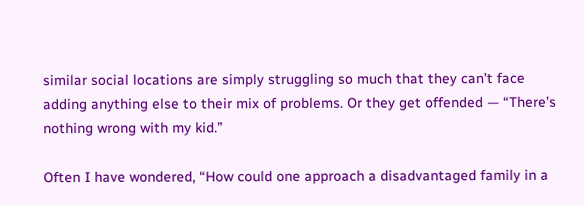similar social locations are simply struggling so much that they can’t face adding anything else to their mix of problems. Or they get offended — “There’s nothing wrong with my kid.”

Often I have wondered, “How could one approach a disadvantaged family in a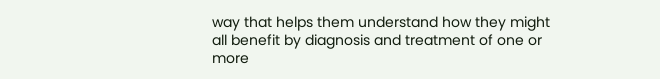way that helps them understand how they might all benefit by diagnosis and treatment of one or more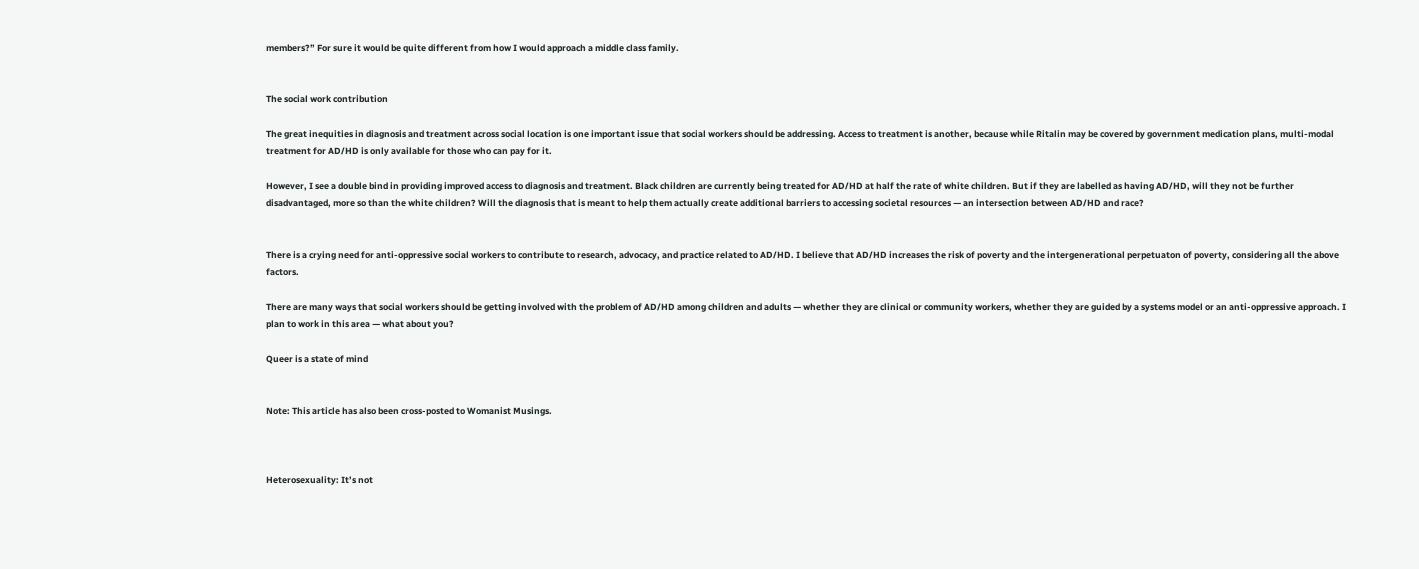members?” For sure it would be quite different from how I would approach a middle class family.


The social work contribution

The great inequities in diagnosis and treatment across social location is one important issue that social workers should be addressing. Access to treatment is another, because while Ritalin may be covered by government medication plans, multi-modal treatment for AD/HD is only available for those who can pay for it.

However, I see a double bind in providing improved access to diagnosis and treatment. Black children are currently being treated for AD/HD at half the rate of white children. But if they are labelled as having AD/HD, will they not be further disadvantaged, more so than the white children? Will the diagnosis that is meant to help them actually create additional barriers to accessing societal resources — an intersection between AD/HD and race?


There is a crying need for anti-oppressive social workers to contribute to research, advocacy, and practice related to AD/HD. I believe that AD/HD increases the risk of poverty and the intergenerational perpetuaton of poverty, considering all the above factors.

There are many ways that social workers should be getting involved with the problem of AD/HD among children and adults — whether they are clinical or community workers, whether they are guided by a systems model or an anti-oppressive approach. I plan to work in this area — what about you?

Queer is a state of mind


Note: This article has also been cross-posted to Womanist Musings.



Heterosexuality: It’s not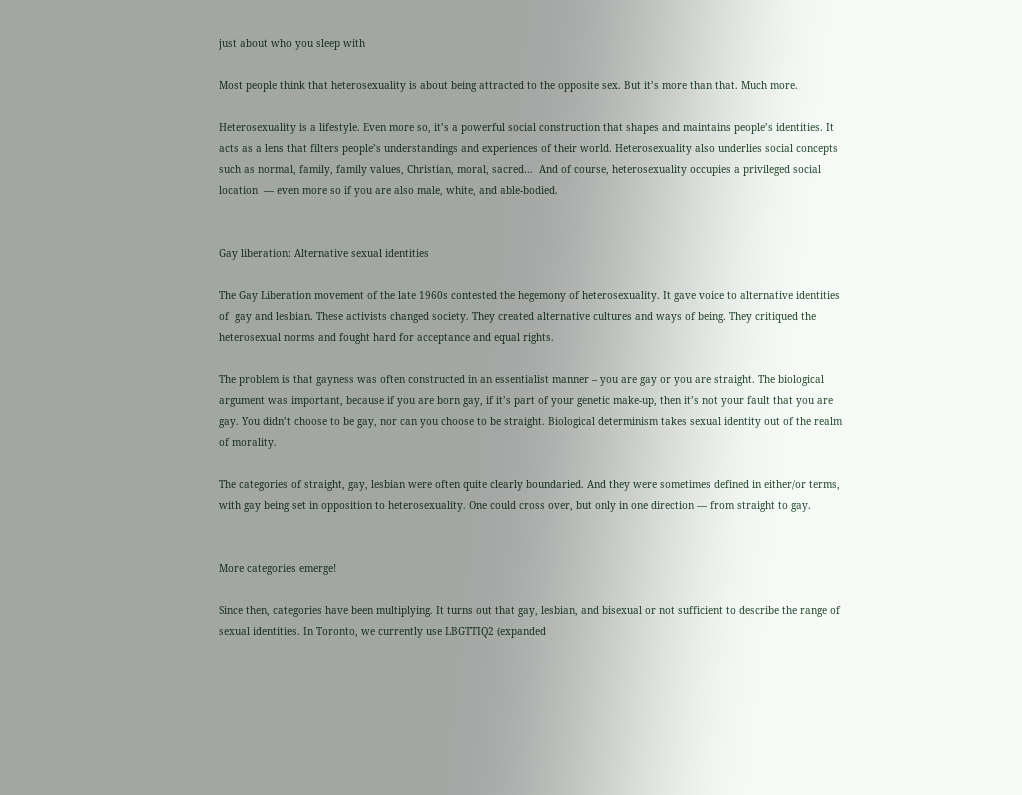just about who you sleep with

Most people think that heterosexuality is about being attracted to the opposite sex. But it’s more than that. Much more.

Heterosexuality is a lifestyle. Even more so, it’s a powerful social construction that shapes and maintains people’s identities. It acts as a lens that filters people’s understandings and experiences of their world. Heterosexuality also underlies social concepts such as normal, family, family values, Christian, moral, sacred…  And of course, heterosexuality occupies a privileged social location  — even more so if you are also male, white, and able-bodied.


Gay liberation: Alternative sexual identities

The Gay Liberation movement of the late 1960s contested the hegemony of heterosexuality. It gave voice to alternative identities of  gay and lesbian. These activists changed society. They created alternative cultures and ways of being. They critiqued the heterosexual norms and fought hard for acceptance and equal rights.

The problem is that gayness was often constructed in an essentialist manner – you are gay or you are straight. The biological argument was important, because if you are born gay, if it’s part of your genetic make-up, then it’s not your fault that you are gay. You didn’t choose to be gay, nor can you choose to be straight. Biological determinism takes sexual identity out of the realm of morality.

The categories of straight, gay, lesbian were often quite clearly boundaried. And they were sometimes defined in either/or terms, with gay being set in opposition to heterosexuality. One could cross over, but only in one direction — from straight to gay.


More categories emerge!

Since then, categories have been multiplying. It turns out that gay, lesbian, and bisexual or not sufficient to describe the range of sexual identities. In Toronto, we currently use LBGTTIQ2 (expanded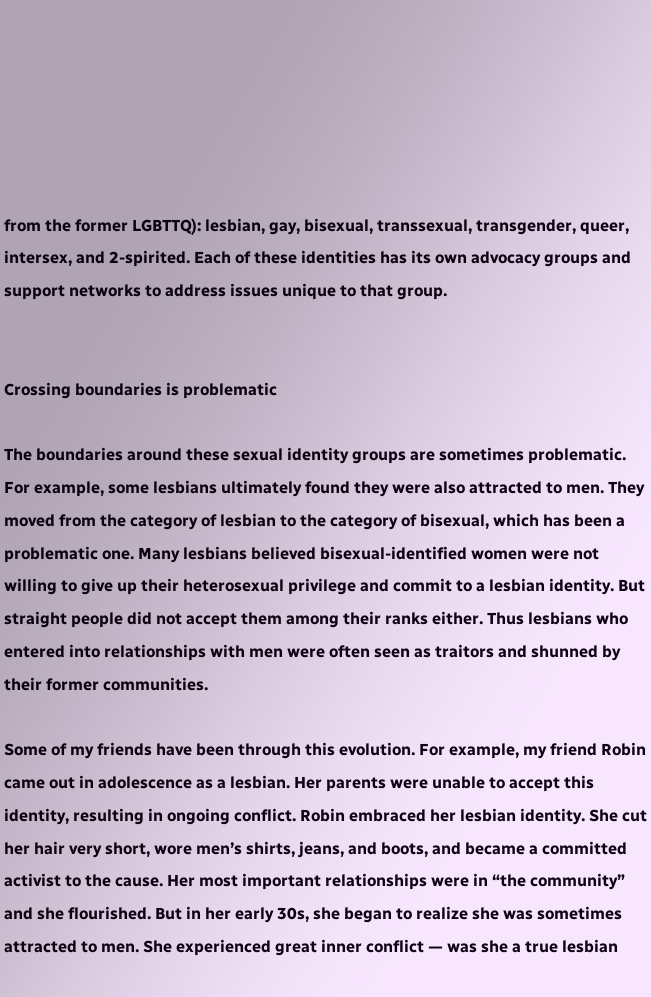from the former LGBTTQ): lesbian, gay, bisexual, transsexual, transgender, queer, intersex, and 2-spirited. Each of these identities has its own advocacy groups and support networks to address issues unique to that group.


Crossing boundaries is problematic

The boundaries around these sexual identity groups are sometimes problematic. For example, some lesbians ultimately found they were also attracted to men. They moved from the category of lesbian to the category of bisexual, which has been a problematic one. Many lesbians believed bisexual-identified women were not willing to give up their heterosexual privilege and commit to a lesbian identity. But straight people did not accept them among their ranks either. Thus lesbians who entered into relationships with men were often seen as traitors and shunned by their former communities.

Some of my friends have been through this evolution. For example, my friend Robin came out in adolescence as a lesbian. Her parents were unable to accept this identity, resulting in ongoing conflict. Robin embraced her lesbian identity. She cut her hair very short, wore men’s shirts, jeans, and boots, and became a committed activist to the cause. Her most important relationships were in “the community” and she flourished. But in her early 30s, she began to realize she was sometimes attracted to men. She experienced great inner conflict — was she a true lesbian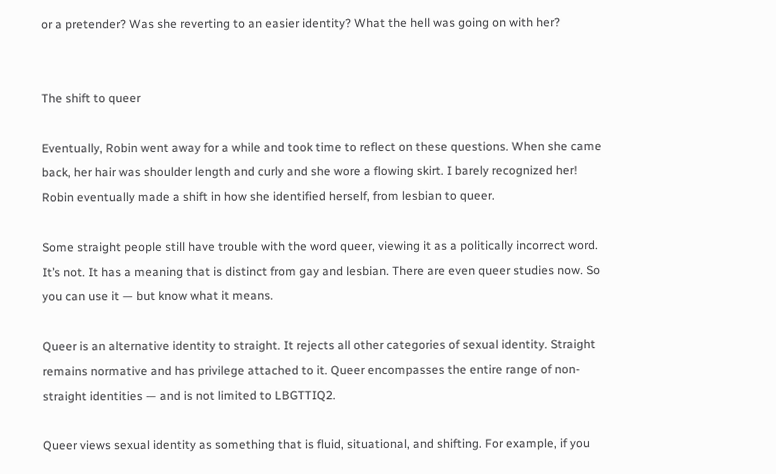or a pretender? Was she reverting to an easier identity? What the hell was going on with her?


The shift to queer

Eventually, Robin went away for a while and took time to reflect on these questions. When she came back, her hair was shoulder length and curly and she wore a flowing skirt. I barely recognized her! Robin eventually made a shift in how she identified herself, from lesbian to queer.

Some straight people still have trouble with the word queer, viewing it as a politically incorrect word. It’s not. It has a meaning that is distinct from gay and lesbian. There are even queer studies now. So you can use it — but know what it means.

Queer is an alternative identity to straight. It rejects all other categories of sexual identity. Straight remains normative and has privilege attached to it. Queer encompasses the entire range of non-straight identities — and is not limited to LBGTTIQ2.

Queer views sexual identity as something that is fluid, situational, and shifting. For example, if you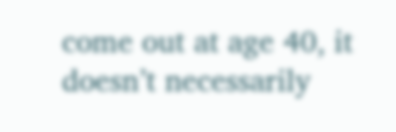come out at age 40, it doesn’t necessarily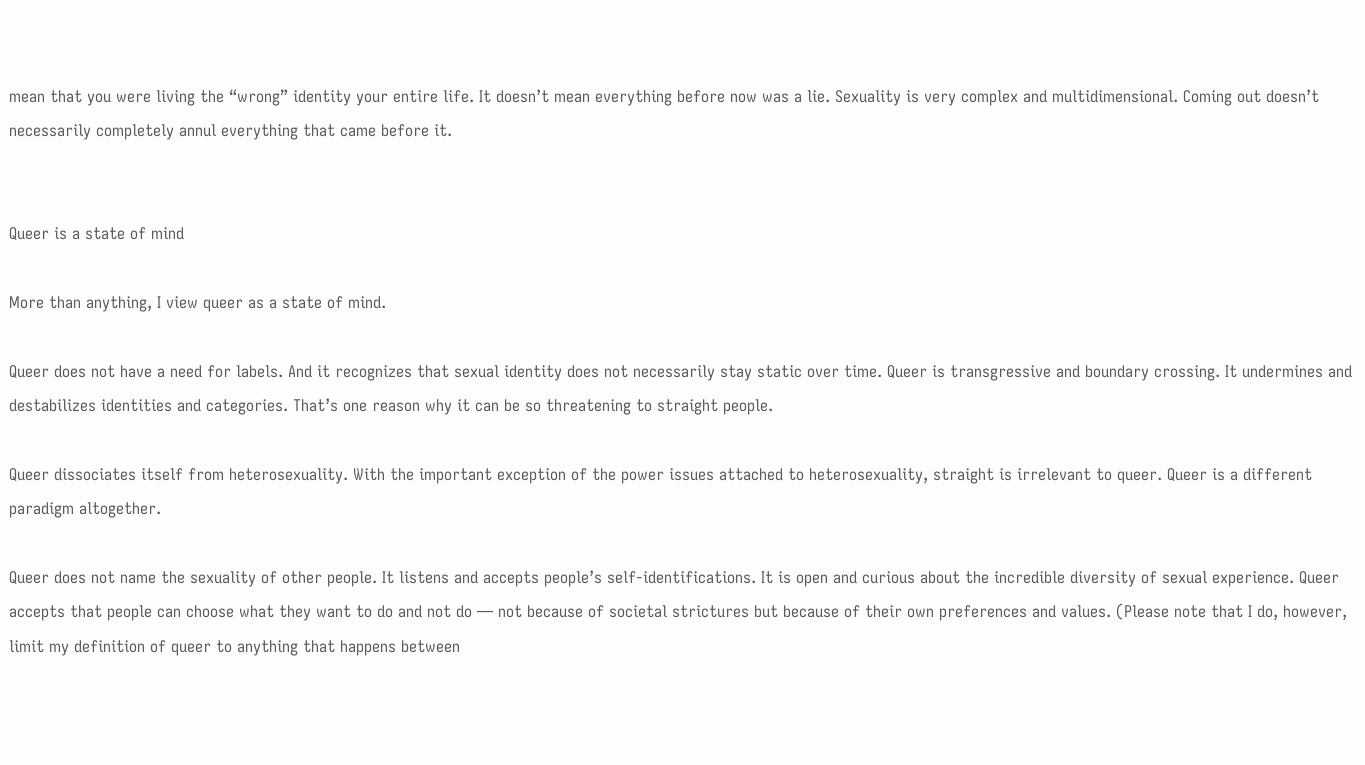mean that you were living the “wrong” identity your entire life. It doesn’t mean everything before now was a lie. Sexuality is very complex and multidimensional. Coming out doesn’t necessarily completely annul everything that came before it.


Queer is a state of mind

More than anything, I view queer as a state of mind.

Queer does not have a need for labels. And it recognizes that sexual identity does not necessarily stay static over time. Queer is transgressive and boundary crossing. It undermines and destabilizes identities and categories. That’s one reason why it can be so threatening to straight people.

Queer dissociates itself from heterosexuality. With the important exception of the power issues attached to heterosexuality, straight is irrelevant to queer. Queer is a different paradigm altogether.

Queer does not name the sexuality of other people. It listens and accepts people’s self-identifications. It is open and curious about the incredible diversity of sexual experience. Queer accepts that people can choose what they want to do and not do — not because of societal strictures but because of their own preferences and values. (Please note that I do, however, limit my definition of queer to anything that happens between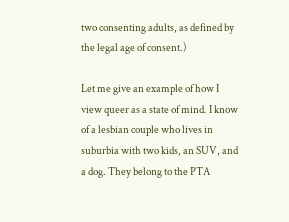two consenting adults, as defined by the legal age of consent.)

Let me give an example of how I view queer as a state of mind. I know of a lesbian couple who lives in suburbia with two kids, an SUV, and a dog. They belong to the PTA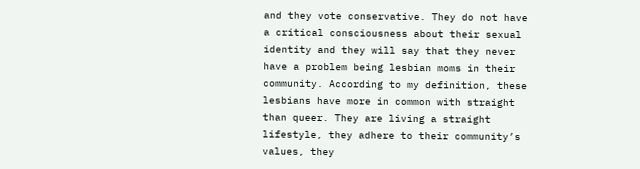and they vote conservative. They do not have a critical consciousness about their sexual identity and they will say that they never have a problem being lesbian moms in their community. According to my definition, these lesbians have more in common with straight than queer. They are living a straight lifestyle, they adhere to their community’s values, they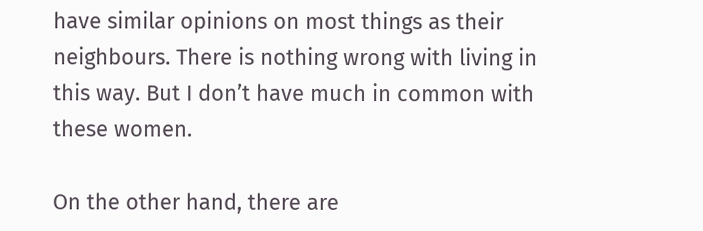have similar opinions on most things as their neighbours. There is nothing wrong with living in this way. But I don’t have much in common with these women.

On the other hand, there are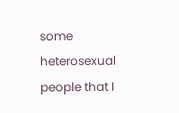some heterosexual people that I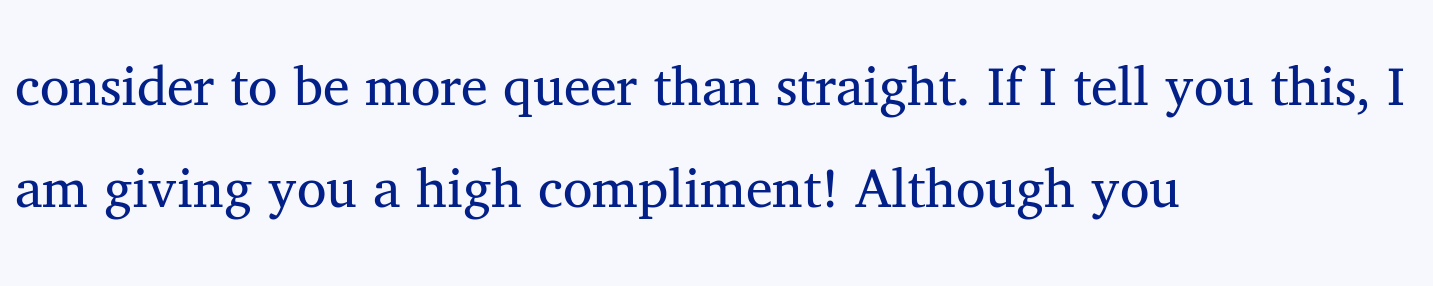consider to be more queer than straight. If I tell you this, I am giving you a high compliment! Although you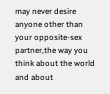may never desire anyone other than your opposite-sex partner,the way you think about the world and about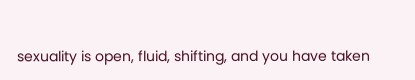sexuality is open, fluid, shifting, and you have taken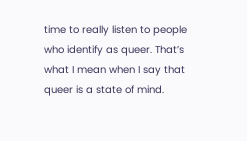time to really listen to people who identify as queer. That’s what I mean when I say that queer is a state of mind.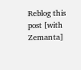Reblog this post [with Zemanta]